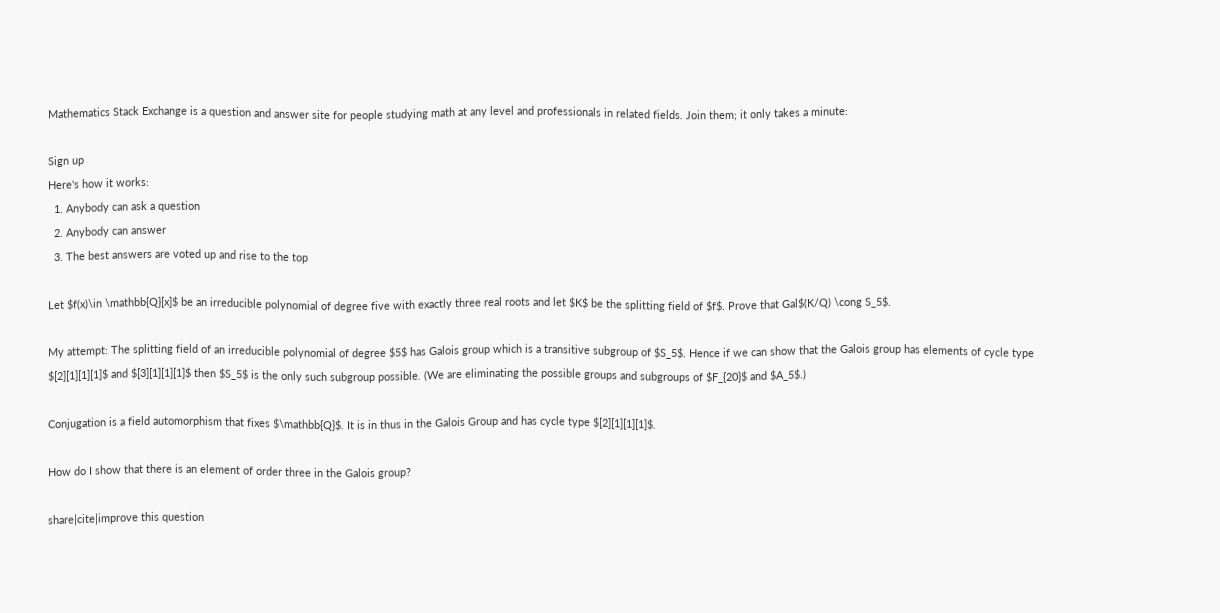Mathematics Stack Exchange is a question and answer site for people studying math at any level and professionals in related fields. Join them; it only takes a minute:

Sign up
Here's how it works:
  1. Anybody can ask a question
  2. Anybody can answer
  3. The best answers are voted up and rise to the top

Let $f(x)\in \mathbb{Q}[x]$ be an irreducible polynomial of degree five with exactly three real roots and let $K$ be the splitting field of $f$. Prove that Gal$(K/Q) \cong S_5$.

My attempt: The splitting field of an irreducible polynomial of degree $5$ has Galois group which is a transitive subgroup of $S_5$. Hence if we can show that the Galois group has elements of cycle type $[2][1][1][1]$ and $[3][1][1][1]$ then $S_5$ is the only such subgroup possible. (We are eliminating the possible groups and subgroups of $F_{20}$ and $A_5$.)

Conjugation is a field automorphism that fixes $\mathbb{Q}$. It is in thus in the Galois Group and has cycle type $[2][1][1][1]$.

How do I show that there is an element of order three in the Galois group?

share|cite|improve this question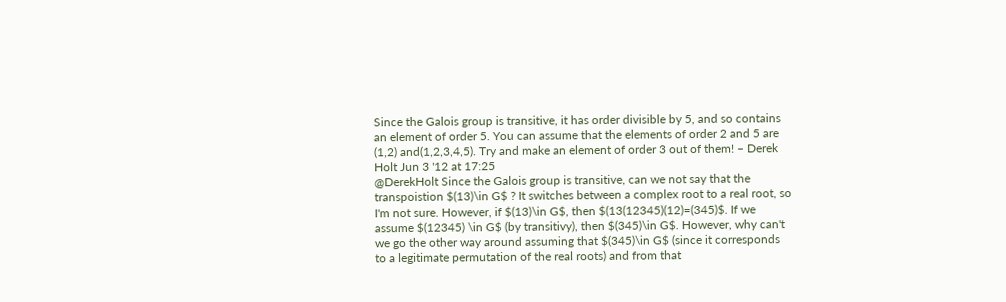Since the Galois group is transitive, it has order divisible by 5, and so contains an element of order 5. You can assume that the elements of order 2 and 5 are (1,2) and(1,2,3,4,5). Try and make an element of order 3 out of them! – Derek Holt Jun 3 '12 at 17:25
@DerekHolt Since the Galois group is transitive, can we not say that the transpoistion $(13)\in G$ ? It switches between a complex root to a real root, so I'm not sure. However, if $(13)\in G$, then $(13(12345)(12)=(345)$. If we assume $(12345) \in G$ (by transitivy), then $(345)\in G$. However, why can't we go the other way around assuming that $(345)\in G$ (since it corresponds to a legitimate permutation of the real roots) and from that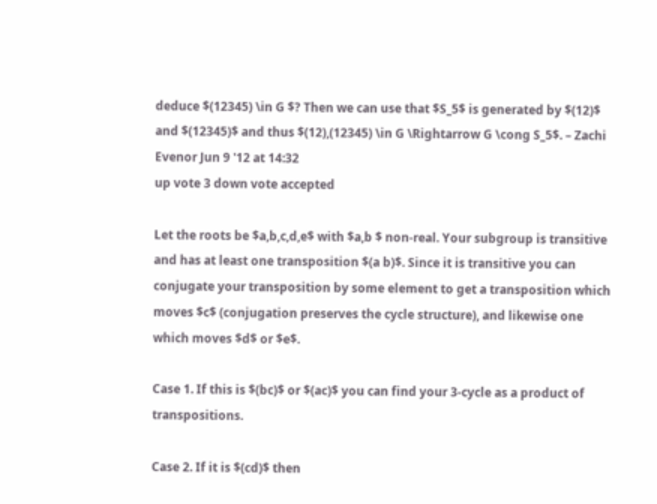deduce $(12345) \in G $? Then we can use that $S_5$ is generated by $(12)$ and $(12345)$ and thus $(12),(12345) \in G \Rightarrow G \cong S_5$. – Zachi Evenor Jun 9 '12 at 14:32
up vote 3 down vote accepted

Let the roots be $a,b,c,d,e$ with $a,b $ non-real. Your subgroup is transitive and has at least one transposition $(a b)$. Since it is transitive you can conjugate your transposition by some element to get a transposition which moves $c$ (conjugation preserves the cycle structure), and likewise one which moves $d$ or $e$.

Case 1. If this is $(bc)$ or $(ac)$ you can find your 3-cycle as a product of transpositions.

Case 2. If it is $(cd)$ then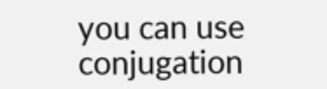you can use conjugation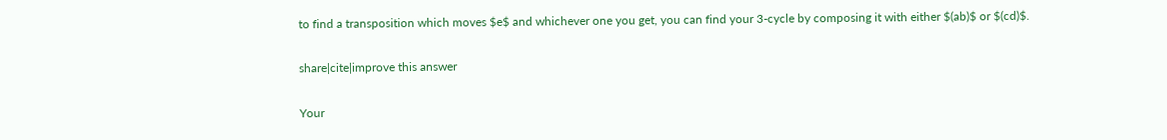to find a transposition which moves $e$ and whichever one you get, you can find your 3-cycle by composing it with either $(ab)$ or $(cd)$.

share|cite|improve this answer

Your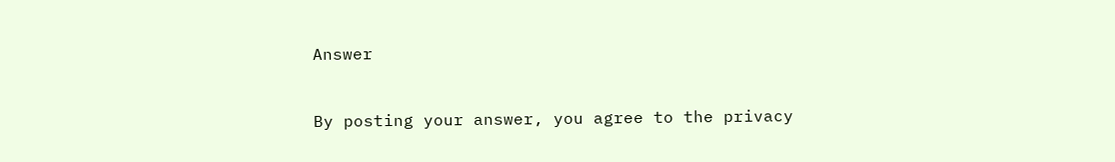Answer


By posting your answer, you agree to the privacy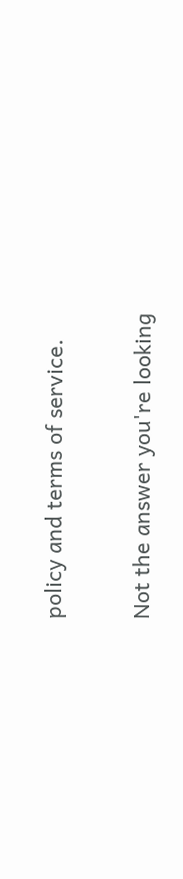policy and terms of service.

Not the answer you're looking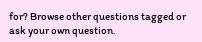for? Browse other questions tagged or ask your own question.